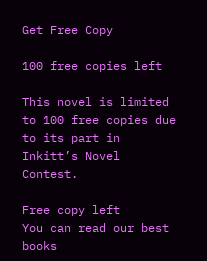Get Free Copy

100 free copies left

This novel is limited to 100 free copies due to its part in Inkitt’s Novel Contest.

Free copy left
You can read our best books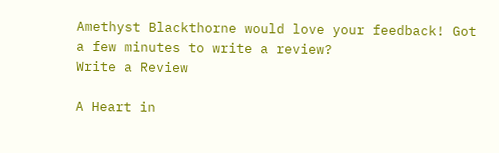Amethyst Blackthorne would love your feedback! Got a few minutes to write a review?
Write a Review

A Heart in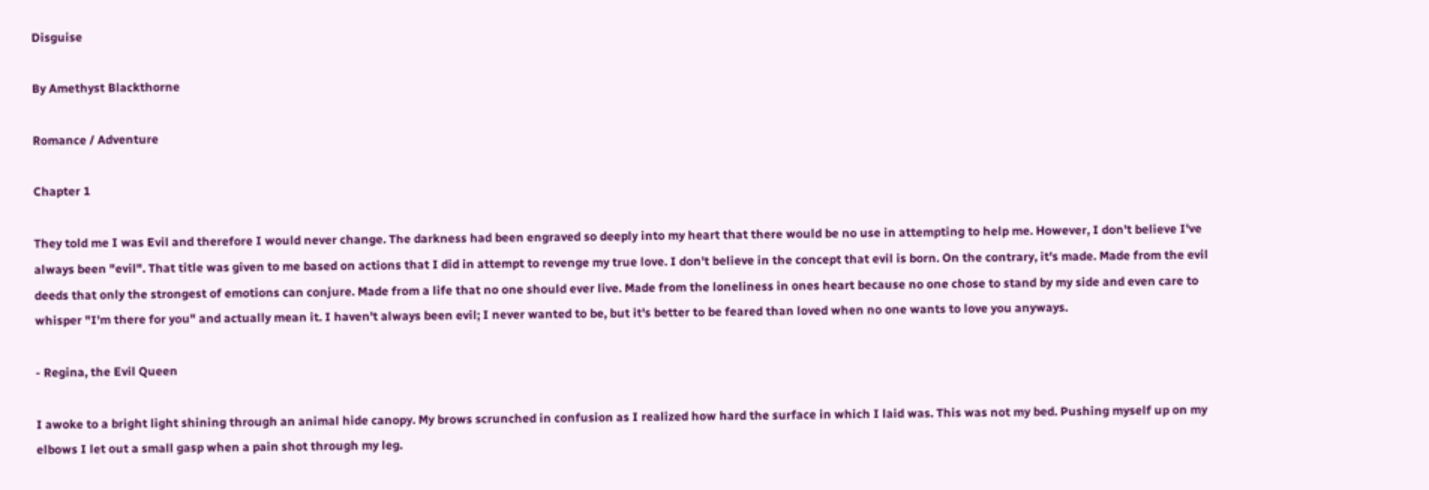Disguise

By Amethyst Blackthorne

Romance / Adventure

Chapter 1

They told me I was Evil and therefore I would never change. The darkness had been engraved so deeply into my heart that there would be no use in attempting to help me. However, I don't believe I've always been "evil". That title was given to me based on actions that I did in attempt to revenge my true love. I don't believe in the concept that evil is born. On the contrary, it's made. Made from the evil deeds that only the strongest of emotions can conjure. Made from a life that no one should ever live. Made from the loneliness in ones heart because no one chose to stand by my side and even care to whisper "I'm there for you" and actually mean it. I haven't always been evil; I never wanted to be, but it's better to be feared than loved when no one wants to love you anyways.

- Regina, the Evil Queen

I awoke to a bright light shining through an animal hide canopy. My brows scrunched in confusion as I realized how hard the surface in which I laid was. This was not my bed. Pushing myself up on my elbows I let out a small gasp when a pain shot through my leg.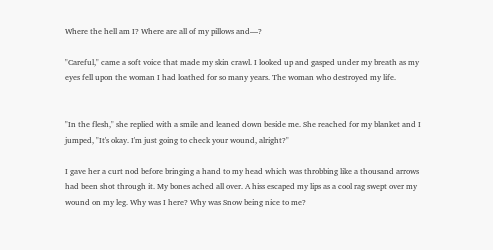Where the hell am I? Where are all of my pillows and—?

"Careful," came a soft voice that made my skin crawl. I looked up and gasped under my breath as my eyes fell upon the woman I had loathed for so many years. The woman who destroyed my life.


"In the flesh," she replied with a smile and leaned down beside me. She reached for my blanket and I jumped, "It's okay. I'm just going to check your wound, alright?"

I gave her a curt nod before bringing a hand to my head which was throbbing like a thousand arrows had been shot through it. My bones ached all over. A hiss escaped my lips as a cool rag swept over my wound on my leg. Why was I here? Why was Snow being nice to me?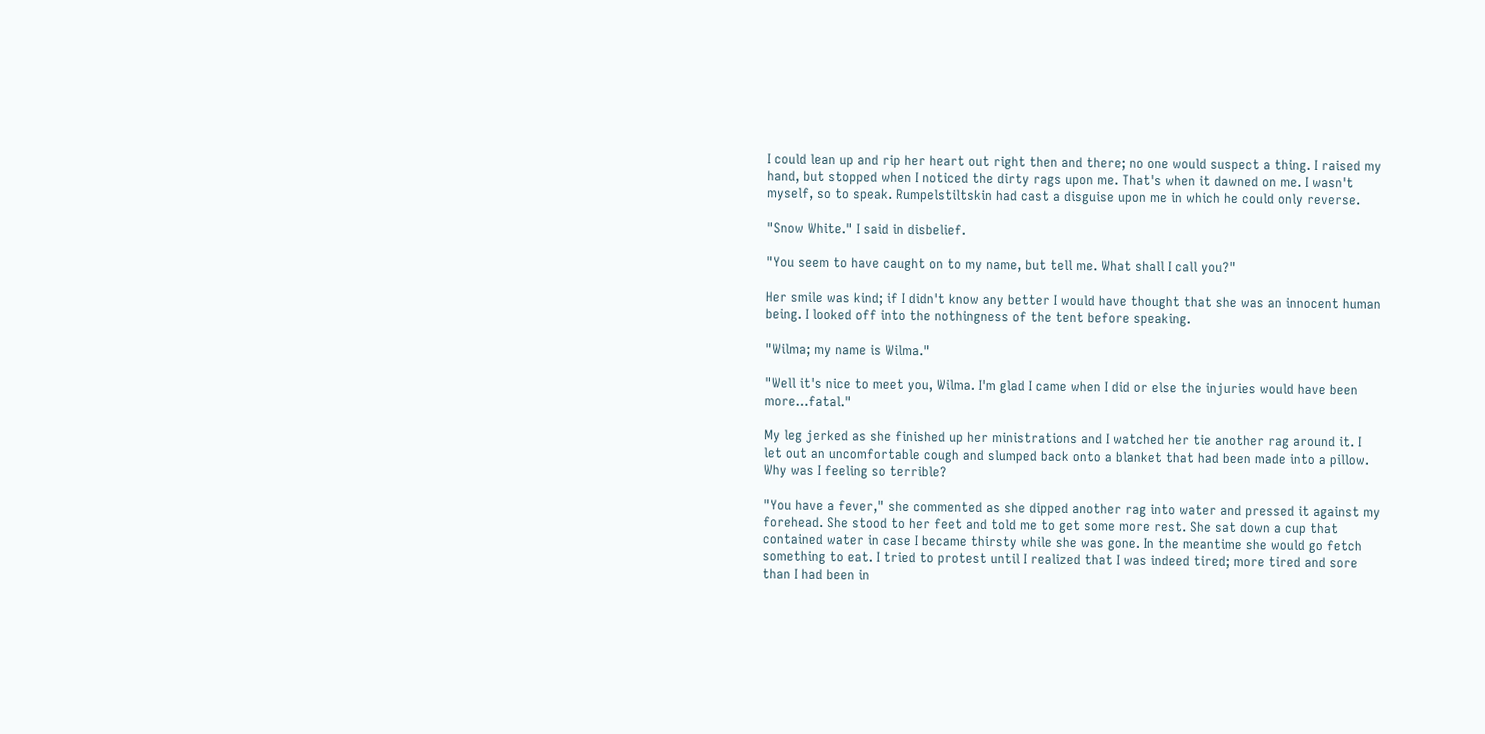I could lean up and rip her heart out right then and there; no one would suspect a thing. I raised my hand, but stopped when I noticed the dirty rags upon me. That's when it dawned on me. I wasn't myself, so to speak. Rumpelstiltskin had cast a disguise upon me in which he could only reverse.

"Snow White." I said in disbelief.

"You seem to have caught on to my name, but tell me. What shall I call you?"

Her smile was kind; if I didn't know any better I would have thought that she was an innocent human being. I looked off into the nothingness of the tent before speaking.

"Wilma; my name is Wilma."

"Well it's nice to meet you, Wilma. I'm glad I came when I did or else the injuries would have been more…fatal."

My leg jerked as she finished up her ministrations and I watched her tie another rag around it. I let out an uncomfortable cough and slumped back onto a blanket that had been made into a pillow. Why was I feeling so terrible?

"You have a fever," she commented as she dipped another rag into water and pressed it against my forehead. She stood to her feet and told me to get some more rest. She sat down a cup that contained water in case I became thirsty while she was gone. In the meantime she would go fetch something to eat. I tried to protest until I realized that I was indeed tired; more tired and sore than I had been in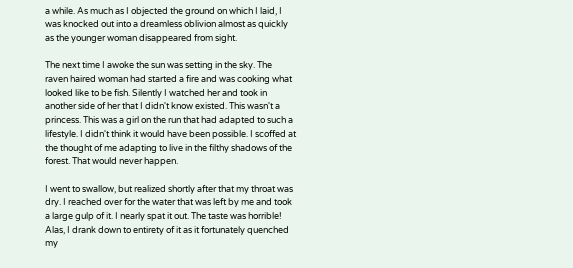a while. As much as I objected the ground on which I laid, I was knocked out into a dreamless oblivion almost as quickly as the younger woman disappeared from sight.

The next time I awoke the sun was setting in the sky. The raven haired woman had started a fire and was cooking what looked like to be fish. Silently I watched her and took in another side of her that I didn't know existed. This wasn't a princess. This was a girl on the run that had adapted to such a lifestyle. I didn't think it would have been possible. I scoffed at the thought of me adapting to live in the filthy shadows of the forest. That would never happen.

I went to swallow, but realized shortly after that my throat was dry. I reached over for the water that was left by me and took a large gulp of it. I nearly spat it out. The taste was horrible! Alas, I drank down to entirety of it as it fortunately quenched my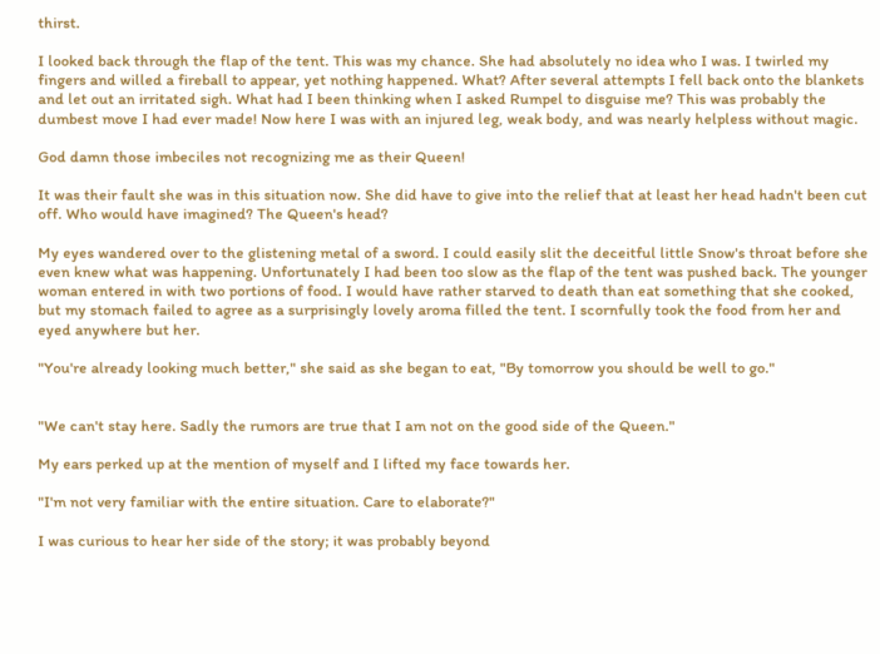thirst.

I looked back through the flap of the tent. This was my chance. She had absolutely no idea who I was. I twirled my fingers and willed a fireball to appear, yet nothing happened. What? After several attempts I fell back onto the blankets and let out an irritated sigh. What had I been thinking when I asked Rumpel to disguise me? This was probably the dumbest move I had ever made! Now here I was with an injured leg, weak body, and was nearly helpless without magic.

God damn those imbeciles not recognizing me as their Queen!

It was their fault she was in this situation now. She did have to give into the relief that at least her head hadn't been cut off. Who would have imagined? The Queen's head?

My eyes wandered over to the glistening metal of a sword. I could easily slit the deceitful little Snow's throat before she even knew what was happening. Unfortunately I had been too slow as the flap of the tent was pushed back. The younger woman entered in with two portions of food. I would have rather starved to death than eat something that she cooked, but my stomach failed to agree as a surprisingly lovely aroma filled the tent. I scornfully took the food from her and eyed anywhere but her.

"You're already looking much better," she said as she began to eat, "By tomorrow you should be well to go."


"We can't stay here. Sadly the rumors are true that I am not on the good side of the Queen."

My ears perked up at the mention of myself and I lifted my face towards her.

"I'm not very familiar with the entire situation. Care to elaborate?"

I was curious to hear her side of the story; it was probably beyond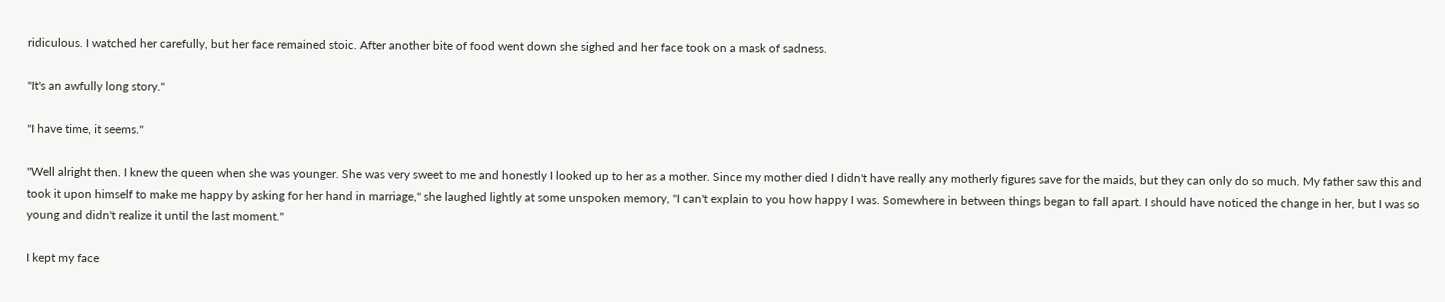ridiculous. I watched her carefully, but her face remained stoic. After another bite of food went down she sighed and her face took on a mask of sadness.

"It's an awfully long story."

"I have time, it seems."

"Well alright then. I knew the queen when she was younger. She was very sweet to me and honestly I looked up to her as a mother. Since my mother died I didn't have really any motherly figures save for the maids, but they can only do so much. My father saw this and took it upon himself to make me happy by asking for her hand in marriage," she laughed lightly at some unspoken memory, "I can't explain to you how happy I was. Somewhere in between things began to fall apart. I should have noticed the change in her, but I was so young and didn't realize it until the last moment."

I kept my face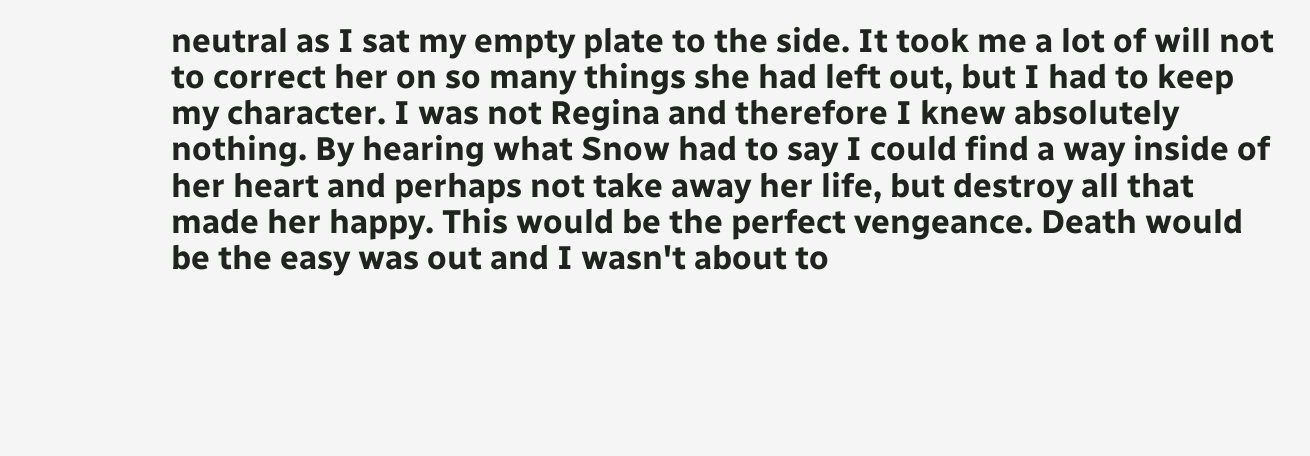neutral as I sat my empty plate to the side. It took me a lot of will not to correct her on so many things she had left out, but I had to keep my character. I was not Regina and therefore I knew absolutely nothing. By hearing what Snow had to say I could find a way inside of her heart and perhaps not take away her life, but destroy all that made her happy. This would be the perfect vengeance. Death would be the easy was out and I wasn't about to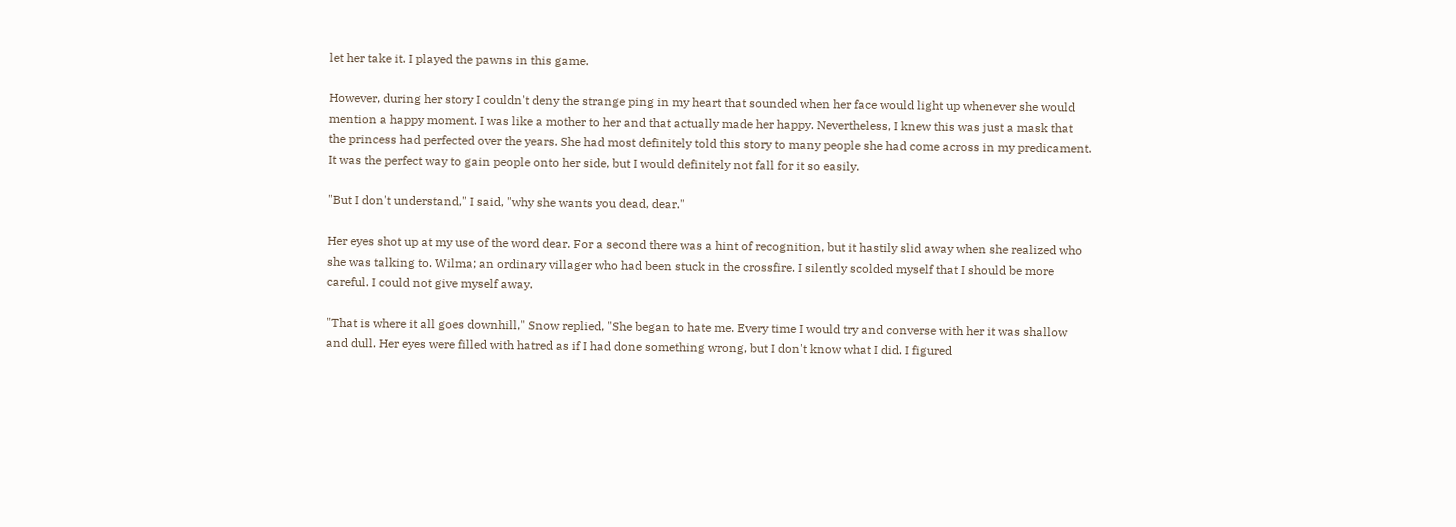let her take it. I played the pawns in this game.

However, during her story I couldn't deny the strange ping in my heart that sounded when her face would light up whenever she would mention a happy moment. I was like a mother to her and that actually made her happy. Nevertheless, I knew this was just a mask that the princess had perfected over the years. She had most definitely told this story to many people she had come across in my predicament. It was the perfect way to gain people onto her side, but I would definitely not fall for it so easily.

"But I don't understand," I said, "why she wants you dead, dear."

Her eyes shot up at my use of the word dear. For a second there was a hint of recognition, but it hastily slid away when she realized who she was talking to. Wilma; an ordinary villager who had been stuck in the crossfire. I silently scolded myself that I should be more careful. I could not give myself away.

"That is where it all goes downhill," Snow replied, "She began to hate me. Every time I would try and converse with her it was shallow and dull. Her eyes were filled with hatred as if I had done something wrong, but I don't know what I did. I figured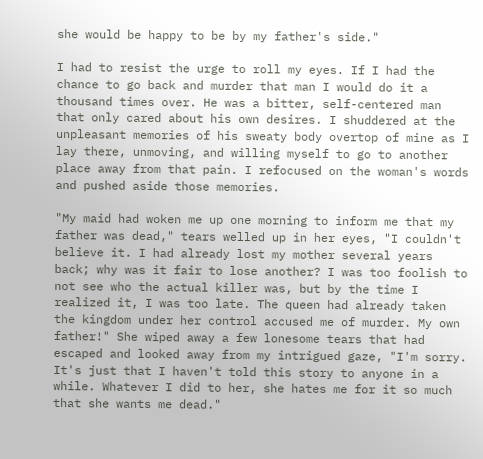she would be happy to be by my father's side."

I had to resist the urge to roll my eyes. If I had the chance to go back and murder that man I would do it a thousand times over. He was a bitter, self-centered man that only cared about his own desires. I shuddered at the unpleasant memories of his sweaty body overtop of mine as I lay there, unmoving, and willing myself to go to another place away from that pain. I refocused on the woman's words and pushed aside those memories.

"My maid had woken me up one morning to inform me that my father was dead," tears welled up in her eyes, "I couldn't believe it. I had already lost my mother several years back; why was it fair to lose another? I was too foolish to not see who the actual killer was, but by the time I realized it, I was too late. The queen had already taken the kingdom under her control accused me of murder. My own father!" She wiped away a few lonesome tears that had escaped and looked away from my intrigued gaze, "I'm sorry. It's just that I haven't told this story to anyone in a while. Whatever I did to her, she hates me for it so much that she wants me dead."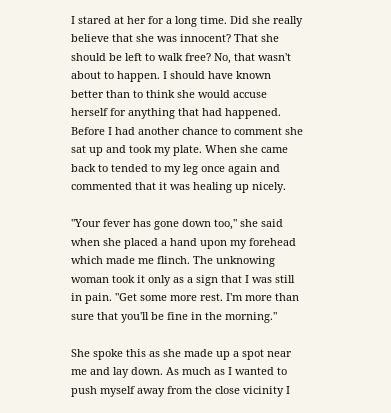I stared at her for a long time. Did she really believe that she was innocent? That she should be left to walk free? No, that wasn't about to happen. I should have known better than to think she would accuse herself for anything that had happened. Before I had another chance to comment she sat up and took my plate. When she came back to tended to my leg once again and commented that it was healing up nicely.

"Your fever has gone down too," she said when she placed a hand upon my forehead which made me flinch. The unknowing woman took it only as a sign that I was still in pain. "Get some more rest. I'm more than sure that you'll be fine in the morning."

She spoke this as she made up a spot near me and lay down. As much as I wanted to push myself away from the close vicinity I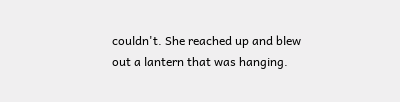couldn't. She reached up and blew out a lantern that was hanging.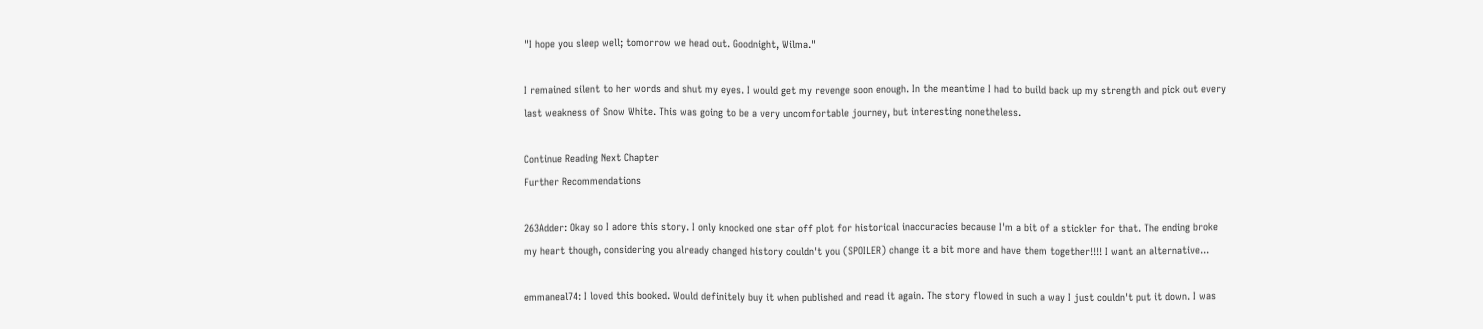"I hope you sleep well; tomorrow we head out. Goodnight, Wilma."

I remained silent to her words and shut my eyes. I would get my revenge soon enough. In the meantime I had to build back up my strength and pick out every last weakness of Snow White. This was going to be a very uncomfortable journey, but interesting nonetheless.

Continue Reading Next Chapter
Further Recommendations

263Adder: Okay so I adore this story. I only knocked one star off plot for historical inaccuracies because I'm a bit of a stickler for that. The ending broke my heart though, considering you already changed history couldn't you (SPOILER) change it a bit more and have them together!!!! I want an alternative...

emmaneal74: I loved this booked. Would definitely buy it when published and read it again. The story flowed in such a way I just couldn't put it down. I was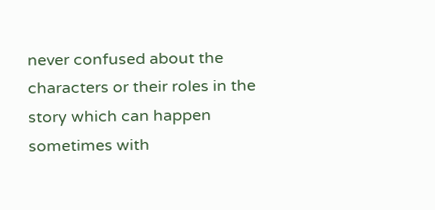never confused about the characters or their roles in the story which can happen sometimes with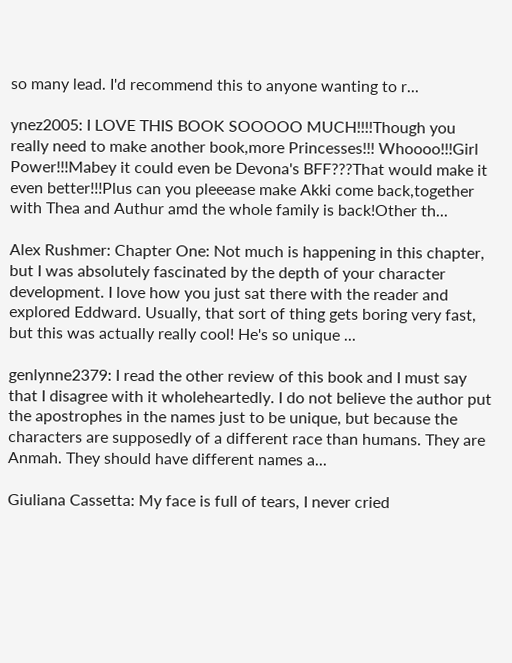so many lead. I'd recommend this to anyone wanting to r...

ynez2005: I LOVE THIS BOOK SOOOOO MUCH!!!!Though you really need to make another book,more Princesses!!! Whoooo!!!Girl Power!!!Mabey it could even be Devona's BFF???That would make it even better!!!Plus can you pleeease make Akki come back,together with Thea and Authur amd the whole family is back!Other th...

Alex Rushmer: Chapter One: Not much is happening in this chapter, but I was absolutely fascinated by the depth of your character development. I love how you just sat there with the reader and explored Eddward. Usually, that sort of thing gets boring very fast, but this was actually really cool! He's so unique ...

genlynne2379: I read the other review of this book and I must say that I disagree with it wholeheartedly. I do not believe the author put the apostrophes in the names just to be unique, but because the characters are supposedly of a different race than humans. They are Anmah. They should have different names a...

Giuliana Cassetta: My face is full of tears, I never cried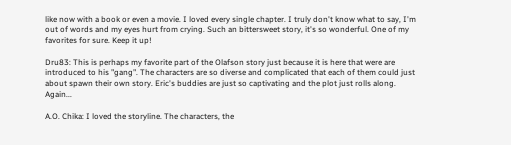like now with a book or even a movie. I loved every single chapter. I truly don't know what to say, I'm out of words and my eyes hurt from crying. Such an bittersweet story, it's so wonderful. One of my favorites for sure. Keep it up!

Dru83: This is perhaps my favorite part of the Olafson story just because it is here that were are introduced to his "gang". The characters are so diverse and complicated that each of them could just about spawn their own story. Eric's buddies are just so captivating and the plot just rolls along. Again...

A.O. Chika: I loved the storyline. The characters, the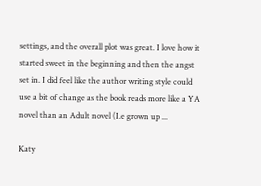settings, and the overall plot was great. I love how it started sweet in the beginning and then the angst set in. I did feel like the author writing style could use a bit of change as the book reads more like a YA novel than an Adult novel (I.e grown up ...

Katy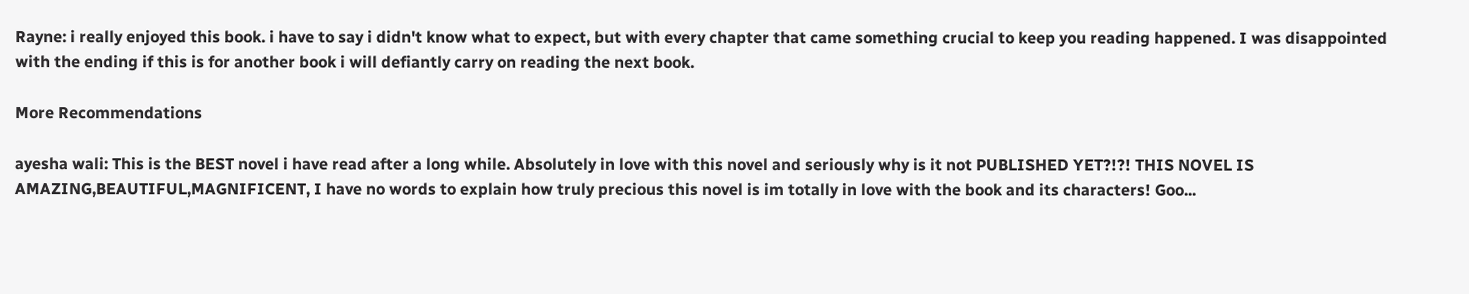Rayne: i really enjoyed this book. i have to say i didn't know what to expect, but with every chapter that came something crucial to keep you reading happened. I was disappointed with the ending if this is for another book i will defiantly carry on reading the next book.

More Recommendations

ayesha wali: This is the BEST novel i have read after a long while. Absolutely in love with this novel and seriously why is it not PUBLISHED YET?!?! THIS NOVEL IS AMAZING,BEAUTIFUL,MAGNIFICENT, I have no words to explain how truly precious this novel is im totally in love with the book and its characters! Goo...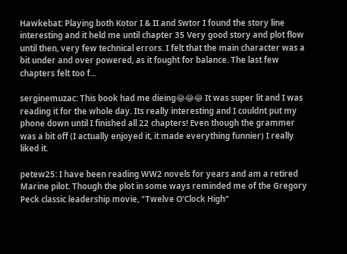Hawkebat: Playing both Kotor I & II and Swtor I found the story line interesting and it held me until chapter 35 Very good story and plot flow until then, very few technical errors. I felt that the main character was a bit under and over powered, as it fought for balance. The last few chapters felt too f...

serginemuzac: This book had me dieing😂😂😂 It was super lit and I was reading it for the whole day. Its really interesting and I couldnt put my phone down until I finished all 22 chapters! Even though the grammer was a bit off (I actually enjoyed it, it made everything funnier) I really liked it.

petew25: I have been reading WW2 novels for years and am a retired Marine pilot. Though the plot in some ways reminded me of the Gregory Peck classic leadership movie, "Twelve O'Clock High"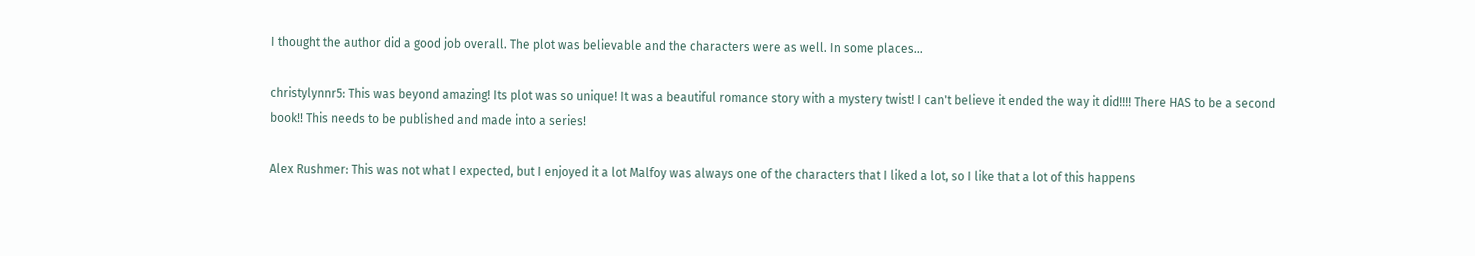I thought the author did a good job overall. The plot was believable and the characters were as well. In some places...

christylynnr5: This was beyond amazing! Its plot was so unique! It was a beautiful romance story with a mystery twist! I can't believe it ended the way it did!!!! There HAS to be a second book!! This needs to be published and made into a series!

Alex Rushmer: This was not what I expected, but I enjoyed it a lot Malfoy was always one of the characters that I liked a lot, so I like that a lot of this happens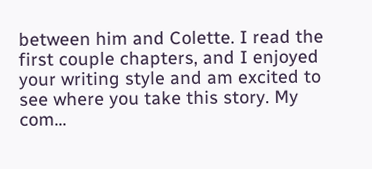between him and Colette. I read the first couple chapters, and I enjoyed your writing style and am excited to see where you take this story. My com...